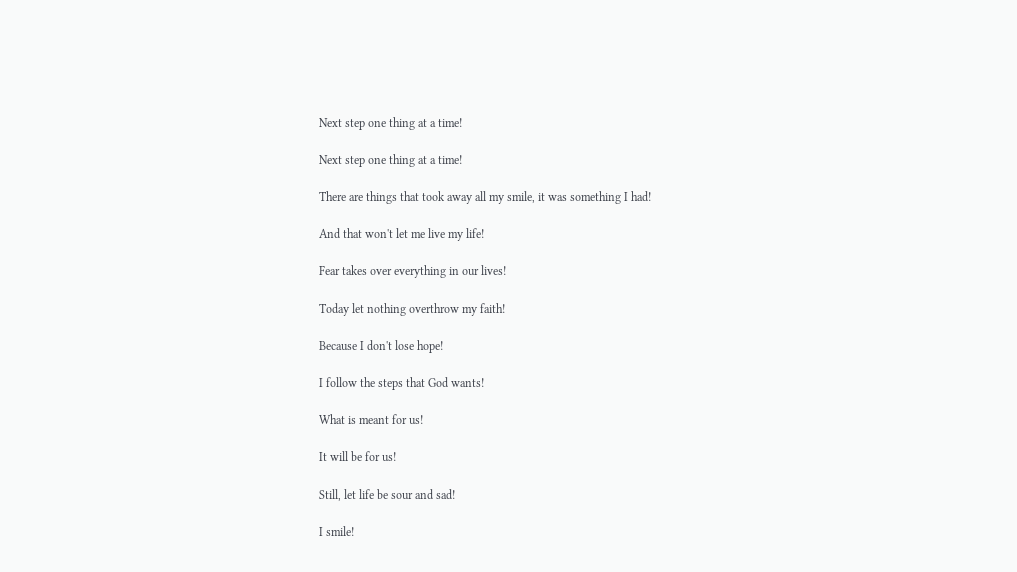Next step one thing at a time!

Next step one thing at a time!

There are things that took away all my smile, it was something I had!

And that won't let me live my life!

Fear takes over everything in our lives!

Today let nothing overthrow my faith!

Because I don't lose hope!

I follow the steps that God wants!

What is meant for us!

It will be for us!

Still, let life be sour and sad!

I smile!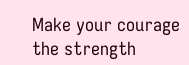Make your courage the strength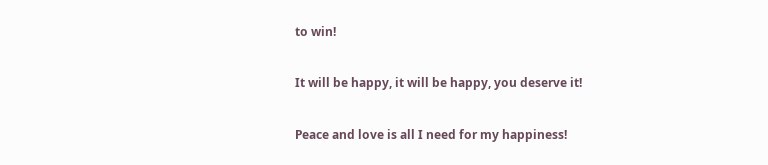to win!

It will be happy, it will be happy, you deserve it!

Peace and love is all I need for my happiness!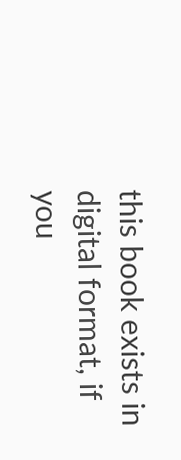this book exists in digital format, if you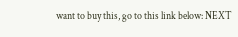want to buy this, go to this link below: NEXT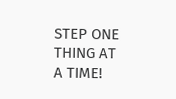STEP ONE THING AT A TIME!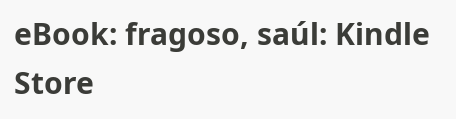eBook: fragoso, saúl: Kindle Store